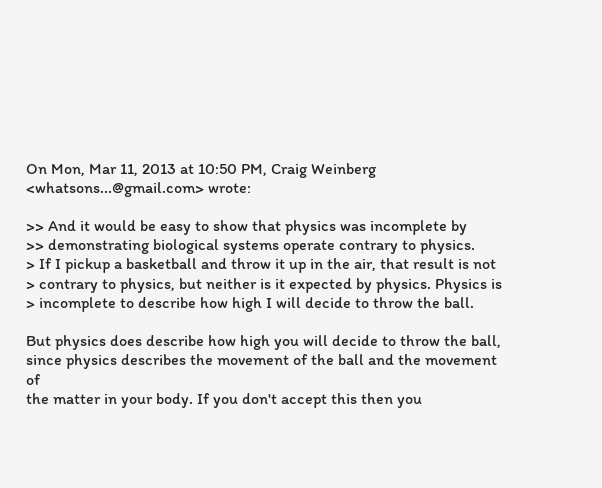On Mon, Mar 11, 2013 at 10:50 PM, Craig Weinberg <whatsons...@gmail.com> wrote:

>> And it would be easy to show that physics was incomplete by
>> demonstrating biological systems operate contrary to physics.
> If I pickup a basketball and throw it up in the air, that result is not
> contrary to physics, but neither is it expected by physics. Physics is
> incomplete to describe how high I will decide to throw the ball.

But physics does describe how high you will decide to throw the ball,
since physics describes the movement of the ball and the movement of
the matter in your body. If you don't accept this then you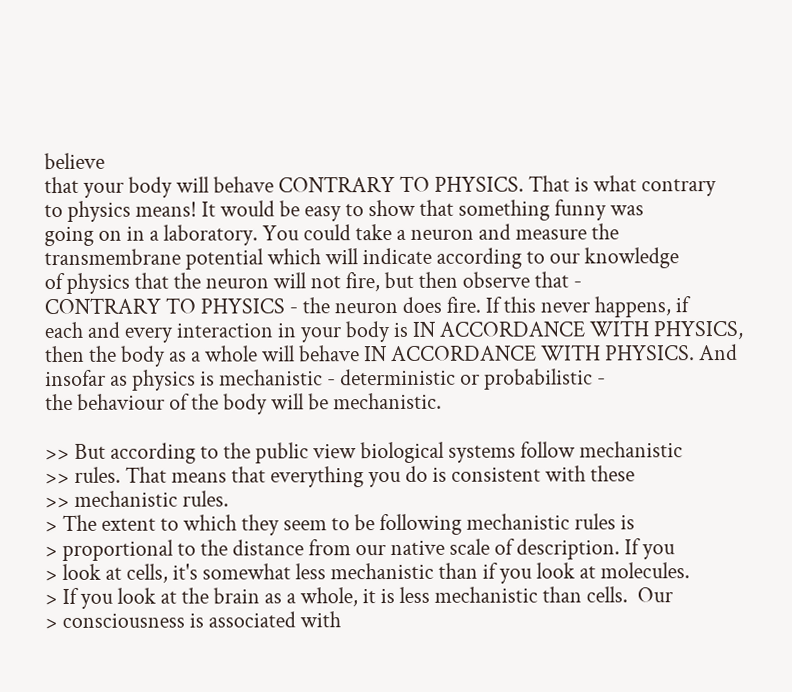believe
that your body will behave CONTRARY TO PHYSICS. That is what contrary
to physics means! It would be easy to show that something funny was
going on in a laboratory. You could take a neuron and measure the
transmembrane potential which will indicate according to our knowledge
of physics that the neuron will not fire, but then observe that -
CONTRARY TO PHYSICS - the neuron does fire. If this never happens, if
each and every interaction in your body is IN ACCORDANCE WITH PHYSICS,
then the body as a whole will behave IN ACCORDANCE WITH PHYSICS. And
insofar as physics is mechanistic - deterministic or probabilistic -
the behaviour of the body will be mechanistic.

>> But according to the public view biological systems follow mechanistic
>> rules. That means that everything you do is consistent with these
>> mechanistic rules.
> The extent to which they seem to be following mechanistic rules is
> proportional to the distance from our native scale of description. If you
> look at cells, it's somewhat less mechanistic than if you look at molecules.
> If you look at the brain as a whole, it is less mechanistic than cells.  Our
> consciousness is associated with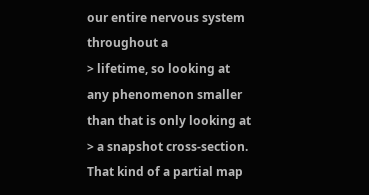our entire nervous system throughout a
> lifetime, so looking at any phenomenon smaller than that is only looking at
> a snapshot cross-section. That kind of a partial map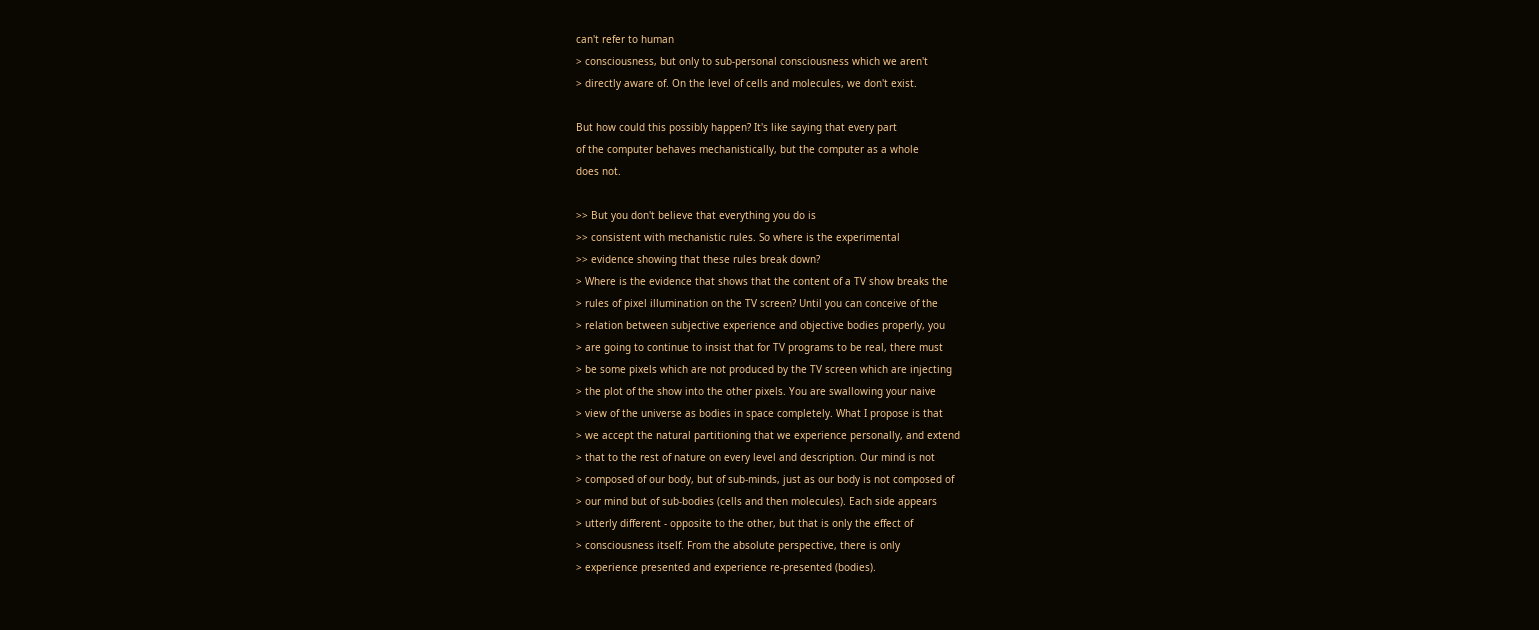can't refer to human
> consciousness, but only to sub-personal consciousness which we aren't
> directly aware of. On the level of cells and molecules, we don't exist.

But how could this possibly happen? It's like saying that every part
of the computer behaves mechanistically, but the computer as a whole
does not.

>> But you don't believe that everything you do is
>> consistent with mechanistic rules. So where is the experimental
>> evidence showing that these rules break down?
> Where is the evidence that shows that the content of a TV show breaks the
> rules of pixel illumination on the TV screen? Until you can conceive of the
> relation between subjective experience and objective bodies properly, you
> are going to continue to insist that for TV programs to be real, there must
> be some pixels which are not produced by the TV screen which are injecting
> the plot of the show into the other pixels. You are swallowing your naive
> view of the universe as bodies in space completely. What I propose is that
> we accept the natural partitioning that we experience personally, and extend
> that to the rest of nature on every level and description. Our mind is not
> composed of our body, but of sub-minds, just as our body is not composed of
> our mind but of sub-bodies (cells and then molecules). Each side appears
> utterly different - opposite to the other, but that is only the effect of
> consciousness itself. From the absolute perspective, there is only
> experience presented and experience re-presented (bodies).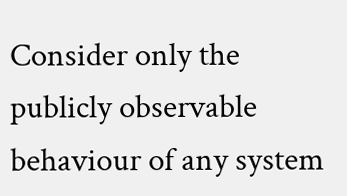Consider only the publicly observable behaviour of any system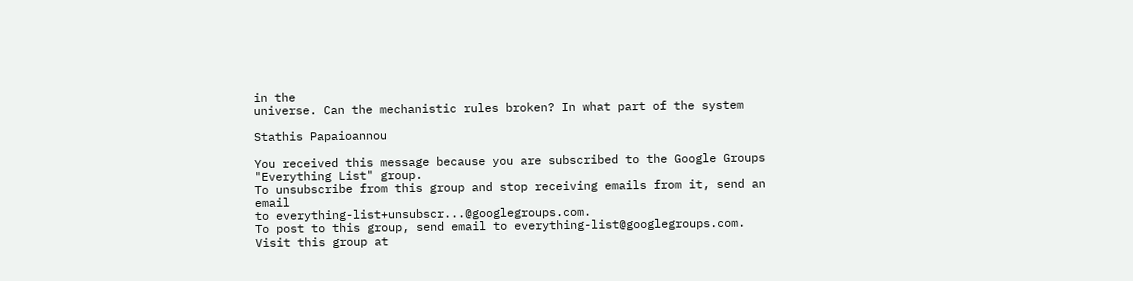in the
universe. Can the mechanistic rules broken? In what part of the system

Stathis Papaioannou

You received this message because you are subscribed to the Google Groups
"Everything List" group.
To unsubscribe from this group and stop receiving emails from it, send an email
to everything-list+unsubscr...@googlegroups.com.
To post to this group, send email to everything-list@googlegroups.com.
Visit this group at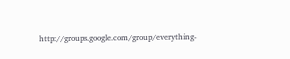http://groups.google.com/group/everything-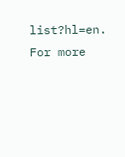list?hl=en.
For more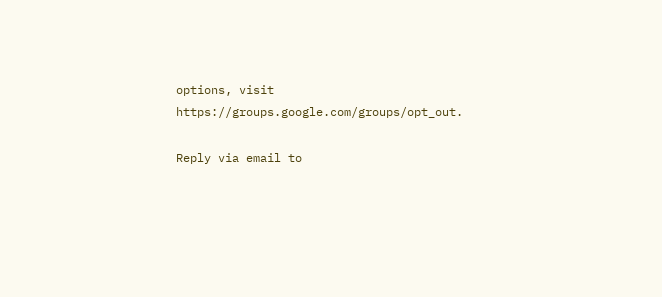options, visit https://groups.google.com/groups/opt_out.

Reply via email to